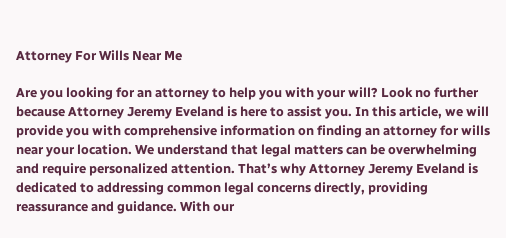Attorney For Wills Near Me

Are you looking for an attorney to help you with your will? Look no further because Attorney Jeremy Eveland is here to assist you. In this article, we will provide you with comprehensive information on finding an attorney for wills near your location. We understand that legal matters can be overwhelming and require personalized attention. That’s why Attorney Jeremy Eveland is dedicated to addressing common legal concerns directly, providing reassurance and guidance. With our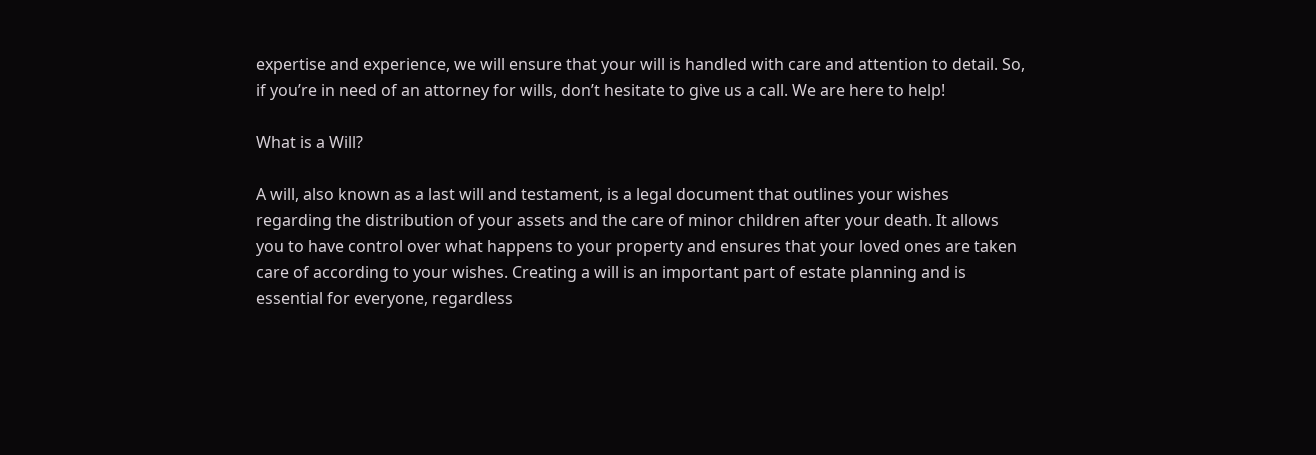expertise and experience, we will ensure that your will is handled with care and attention to detail. So, if you’re in need of an attorney for wills, don’t hesitate to give us a call. We are here to help!

What is a Will?

A will, also known as a last will and testament, is a legal document that outlines your wishes regarding the distribution of your assets and the care of minor children after your death. It allows you to have control over what happens to your property and ensures that your loved ones are taken care of according to your wishes. Creating a will is an important part of estate planning and is essential for everyone, regardless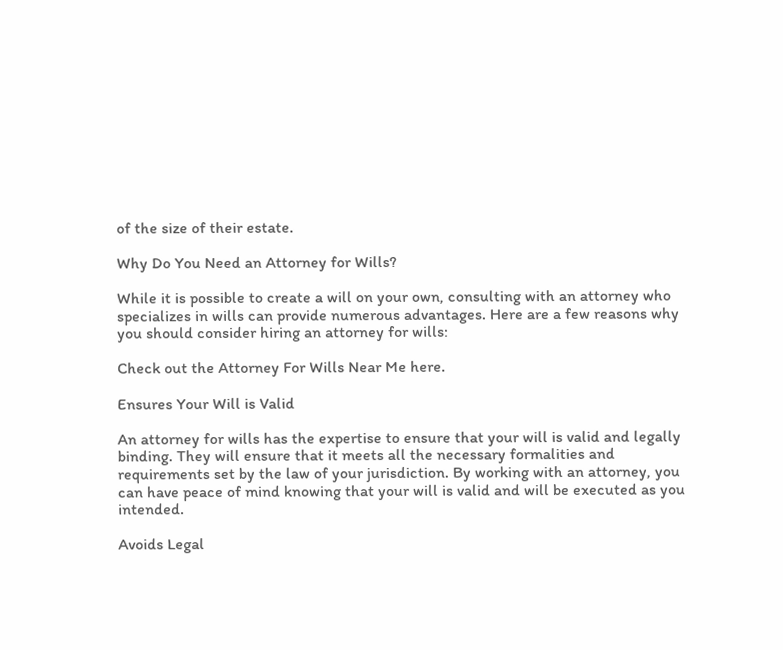of the size of their estate.

Why Do You Need an Attorney for Wills?

While it is possible to create a will on your own, consulting with an attorney who specializes in wills can provide numerous advantages. Here are a few reasons why you should consider hiring an attorney for wills:

Check out the Attorney For Wills Near Me here.

Ensures Your Will is Valid

An attorney for wills has the expertise to ensure that your will is valid and legally binding. They will ensure that it meets all the necessary formalities and requirements set by the law of your jurisdiction. By working with an attorney, you can have peace of mind knowing that your will is valid and will be executed as you intended.

Avoids Legal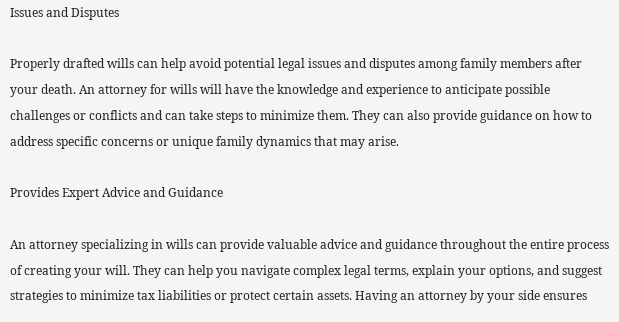Issues and Disputes

Properly drafted wills can help avoid potential legal issues and disputes among family members after your death. An attorney for wills will have the knowledge and experience to anticipate possible challenges or conflicts and can take steps to minimize them. They can also provide guidance on how to address specific concerns or unique family dynamics that may arise.

Provides Expert Advice and Guidance

An attorney specializing in wills can provide valuable advice and guidance throughout the entire process of creating your will. They can help you navigate complex legal terms, explain your options, and suggest strategies to minimize tax liabilities or protect certain assets. Having an attorney by your side ensures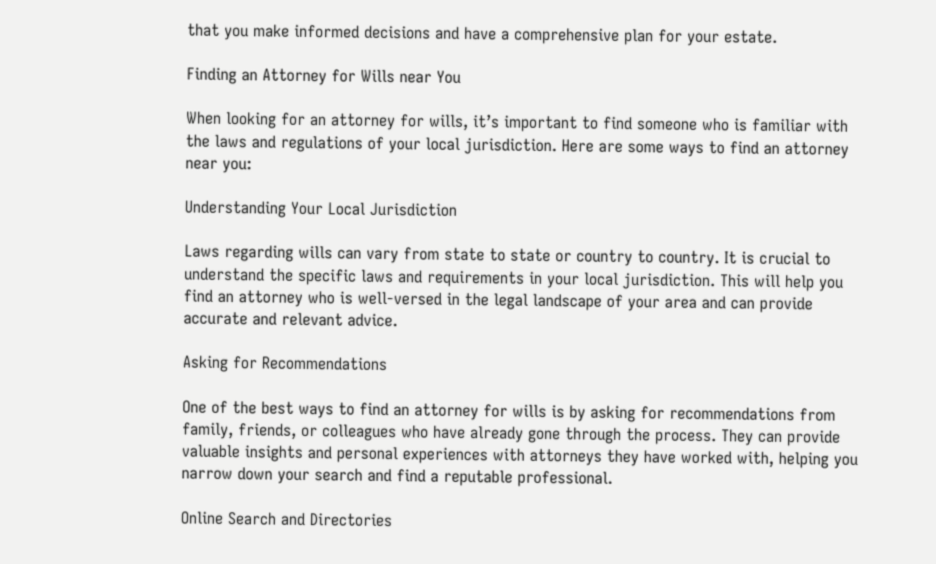that you make informed decisions and have a comprehensive plan for your estate.

Finding an Attorney for Wills near You

When looking for an attorney for wills, it’s important to find someone who is familiar with the laws and regulations of your local jurisdiction. Here are some ways to find an attorney near you:

Understanding Your Local Jurisdiction

Laws regarding wills can vary from state to state or country to country. It is crucial to understand the specific laws and requirements in your local jurisdiction. This will help you find an attorney who is well-versed in the legal landscape of your area and can provide accurate and relevant advice.

Asking for Recommendations

One of the best ways to find an attorney for wills is by asking for recommendations from family, friends, or colleagues who have already gone through the process. They can provide valuable insights and personal experiences with attorneys they have worked with, helping you narrow down your search and find a reputable professional.

Online Search and Directories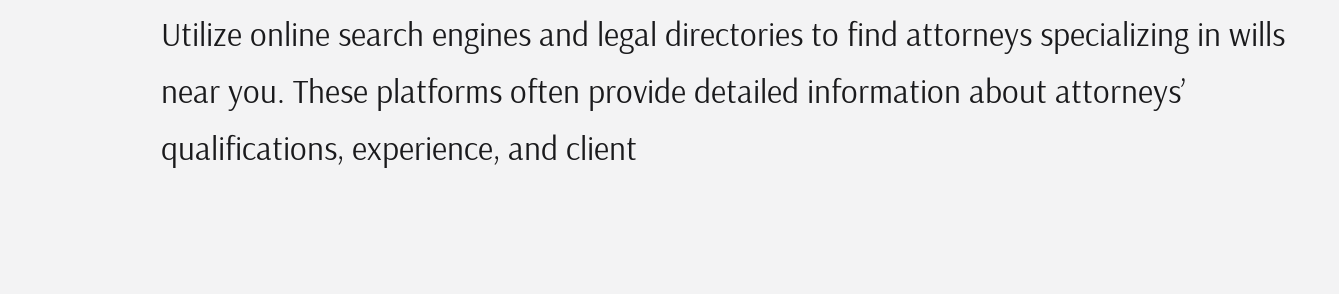Utilize online search engines and legal directories to find attorneys specializing in wills near you. These platforms often provide detailed information about attorneys’ qualifications, experience, and client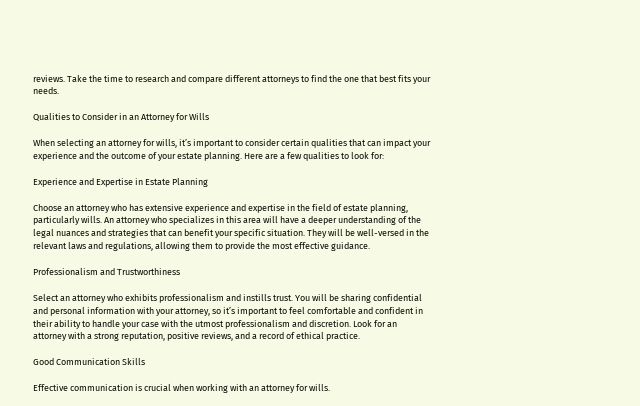reviews. Take the time to research and compare different attorneys to find the one that best fits your needs.

Qualities to Consider in an Attorney for Wills

When selecting an attorney for wills, it’s important to consider certain qualities that can impact your experience and the outcome of your estate planning. Here are a few qualities to look for:

Experience and Expertise in Estate Planning

Choose an attorney who has extensive experience and expertise in the field of estate planning, particularly wills. An attorney who specializes in this area will have a deeper understanding of the legal nuances and strategies that can benefit your specific situation. They will be well-versed in the relevant laws and regulations, allowing them to provide the most effective guidance.

Professionalism and Trustworthiness

Select an attorney who exhibits professionalism and instills trust. You will be sharing confidential and personal information with your attorney, so it’s important to feel comfortable and confident in their ability to handle your case with the utmost professionalism and discretion. Look for an attorney with a strong reputation, positive reviews, and a record of ethical practice.

Good Communication Skills

Effective communication is crucial when working with an attorney for wills.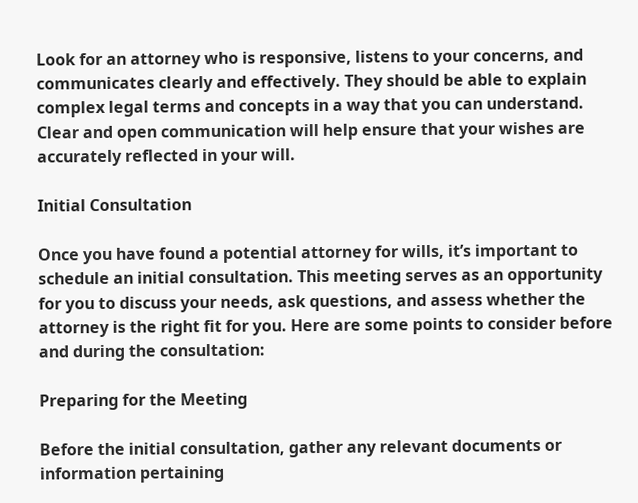Look for an attorney who is responsive, listens to your concerns, and communicates clearly and effectively. They should be able to explain complex legal terms and concepts in a way that you can understand. Clear and open communication will help ensure that your wishes are accurately reflected in your will.

Initial Consultation

Once you have found a potential attorney for wills, it’s important to schedule an initial consultation. This meeting serves as an opportunity for you to discuss your needs, ask questions, and assess whether the attorney is the right fit for you. Here are some points to consider before and during the consultation:

Preparing for the Meeting

Before the initial consultation, gather any relevant documents or information pertaining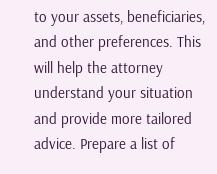to your assets, beneficiaries, and other preferences. This will help the attorney understand your situation and provide more tailored advice. Prepare a list of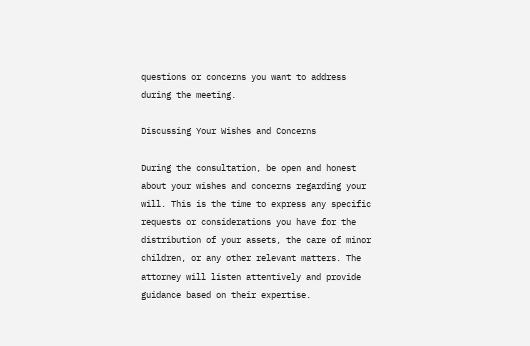questions or concerns you want to address during the meeting.

Discussing Your Wishes and Concerns

During the consultation, be open and honest about your wishes and concerns regarding your will. This is the time to express any specific requests or considerations you have for the distribution of your assets, the care of minor children, or any other relevant matters. The attorney will listen attentively and provide guidance based on their expertise.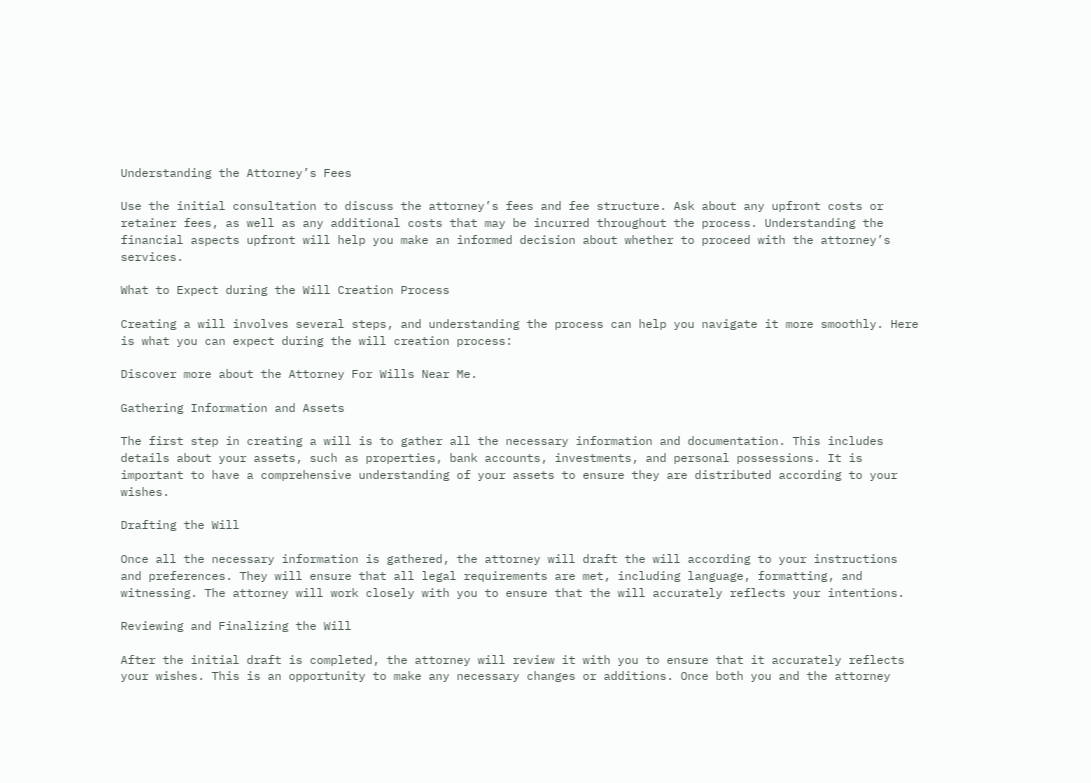Understanding the Attorney’s Fees

Use the initial consultation to discuss the attorney’s fees and fee structure. Ask about any upfront costs or retainer fees, as well as any additional costs that may be incurred throughout the process. Understanding the financial aspects upfront will help you make an informed decision about whether to proceed with the attorney’s services.

What to Expect during the Will Creation Process

Creating a will involves several steps, and understanding the process can help you navigate it more smoothly. Here is what you can expect during the will creation process:

Discover more about the Attorney For Wills Near Me.

Gathering Information and Assets

The first step in creating a will is to gather all the necessary information and documentation. This includes details about your assets, such as properties, bank accounts, investments, and personal possessions. It is important to have a comprehensive understanding of your assets to ensure they are distributed according to your wishes.

Drafting the Will

Once all the necessary information is gathered, the attorney will draft the will according to your instructions and preferences. They will ensure that all legal requirements are met, including language, formatting, and witnessing. The attorney will work closely with you to ensure that the will accurately reflects your intentions.

Reviewing and Finalizing the Will

After the initial draft is completed, the attorney will review it with you to ensure that it accurately reflects your wishes. This is an opportunity to make any necessary changes or additions. Once both you and the attorney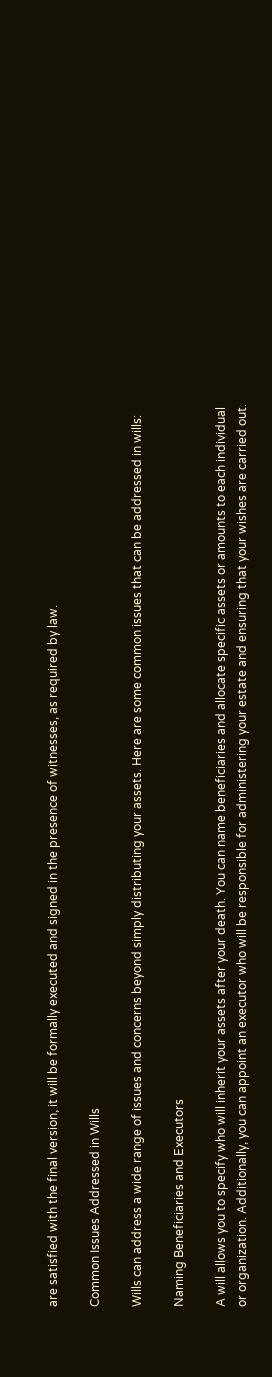are satisfied with the final version, it will be formally executed and signed in the presence of witnesses, as required by law.

Common Issues Addressed in Wills

Wills can address a wide range of issues and concerns beyond simply distributing your assets. Here are some common issues that can be addressed in wills:

Naming Beneficiaries and Executors

A will allows you to specify who will inherit your assets after your death. You can name beneficiaries and allocate specific assets or amounts to each individual or organization. Additionally, you can appoint an executor who will be responsible for administering your estate and ensuring that your wishes are carried out.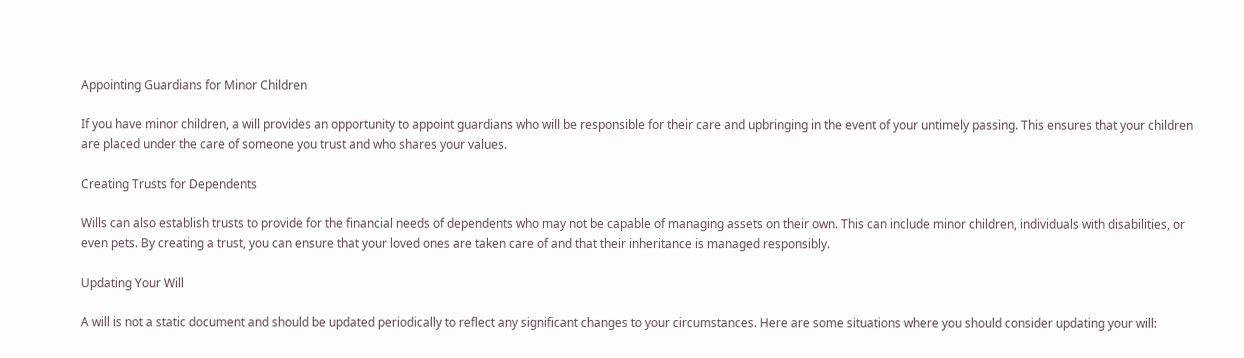Appointing Guardians for Minor Children

If you have minor children, a will provides an opportunity to appoint guardians who will be responsible for their care and upbringing in the event of your untimely passing. This ensures that your children are placed under the care of someone you trust and who shares your values.

Creating Trusts for Dependents

Wills can also establish trusts to provide for the financial needs of dependents who may not be capable of managing assets on their own. This can include minor children, individuals with disabilities, or even pets. By creating a trust, you can ensure that your loved ones are taken care of and that their inheritance is managed responsibly.

Updating Your Will

A will is not a static document and should be updated periodically to reflect any significant changes to your circumstances. Here are some situations where you should consider updating your will: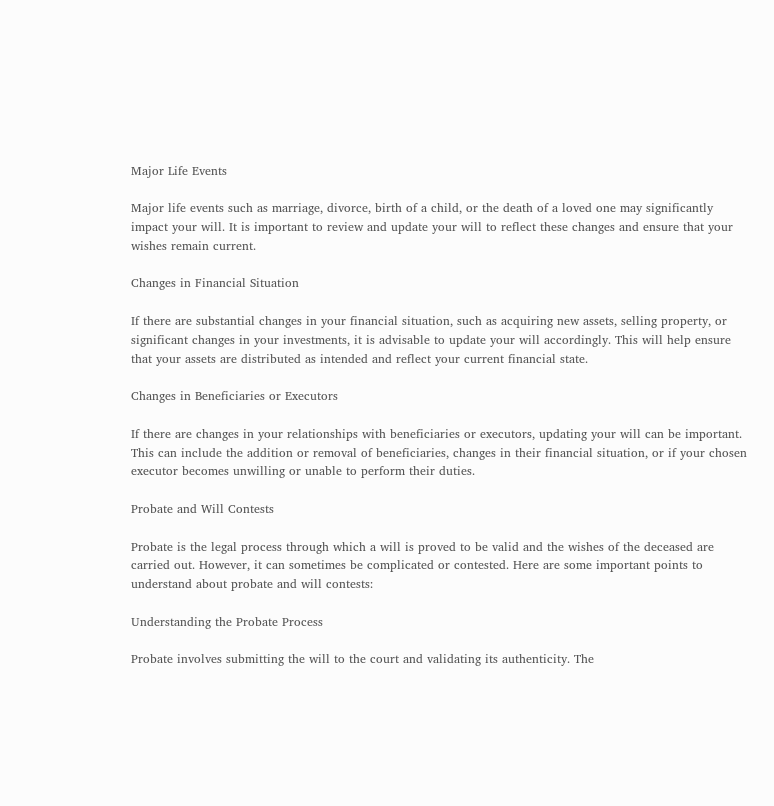Major Life Events

Major life events such as marriage, divorce, birth of a child, or the death of a loved one may significantly impact your will. It is important to review and update your will to reflect these changes and ensure that your wishes remain current.

Changes in Financial Situation

If there are substantial changes in your financial situation, such as acquiring new assets, selling property, or significant changes in your investments, it is advisable to update your will accordingly. This will help ensure that your assets are distributed as intended and reflect your current financial state.

Changes in Beneficiaries or Executors

If there are changes in your relationships with beneficiaries or executors, updating your will can be important. This can include the addition or removal of beneficiaries, changes in their financial situation, or if your chosen executor becomes unwilling or unable to perform their duties.

Probate and Will Contests

Probate is the legal process through which a will is proved to be valid and the wishes of the deceased are carried out. However, it can sometimes be complicated or contested. Here are some important points to understand about probate and will contests:

Understanding the Probate Process

Probate involves submitting the will to the court and validating its authenticity. The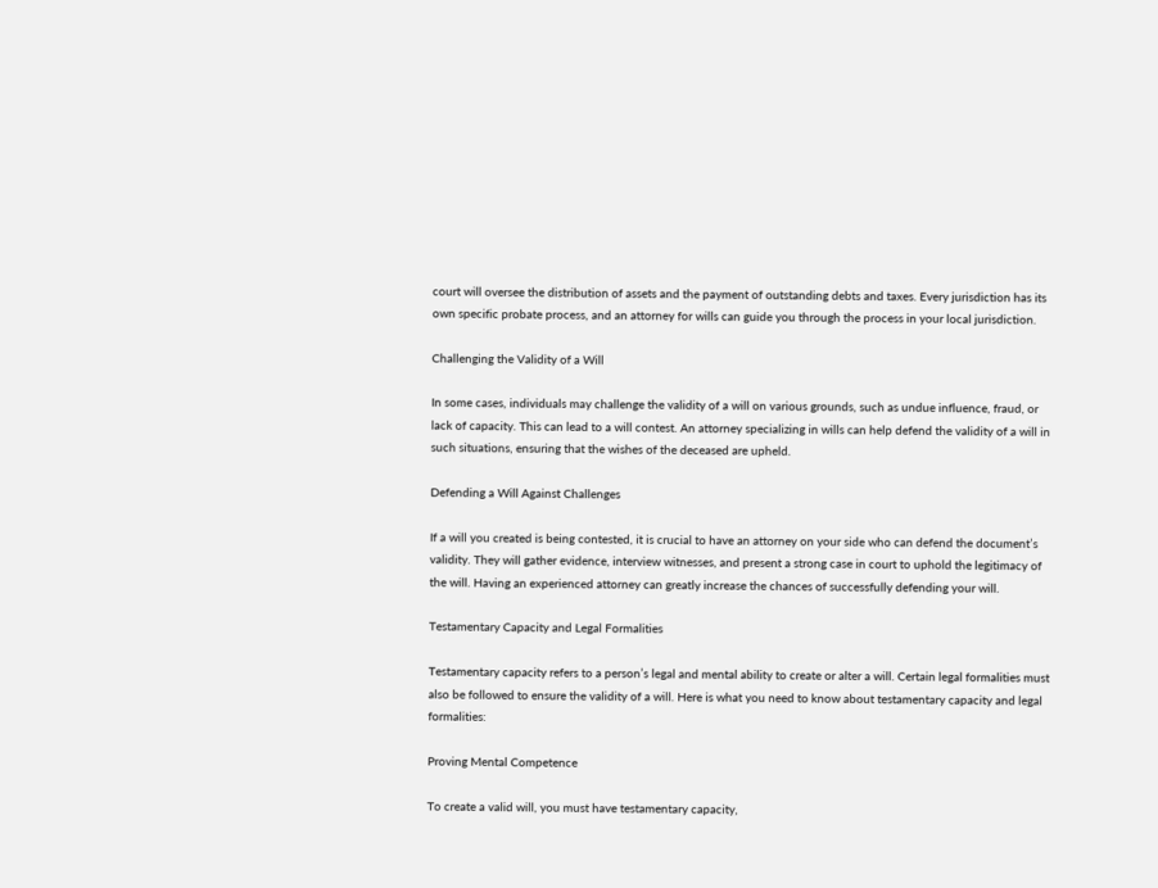court will oversee the distribution of assets and the payment of outstanding debts and taxes. Every jurisdiction has its own specific probate process, and an attorney for wills can guide you through the process in your local jurisdiction.

Challenging the Validity of a Will

In some cases, individuals may challenge the validity of a will on various grounds, such as undue influence, fraud, or lack of capacity. This can lead to a will contest. An attorney specializing in wills can help defend the validity of a will in such situations, ensuring that the wishes of the deceased are upheld.

Defending a Will Against Challenges

If a will you created is being contested, it is crucial to have an attorney on your side who can defend the document’s validity. They will gather evidence, interview witnesses, and present a strong case in court to uphold the legitimacy of the will. Having an experienced attorney can greatly increase the chances of successfully defending your will.

Testamentary Capacity and Legal Formalities

Testamentary capacity refers to a person’s legal and mental ability to create or alter a will. Certain legal formalities must also be followed to ensure the validity of a will. Here is what you need to know about testamentary capacity and legal formalities:

Proving Mental Competence

To create a valid will, you must have testamentary capacity,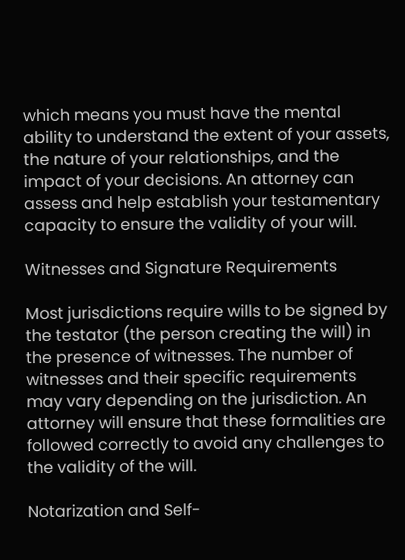which means you must have the mental ability to understand the extent of your assets, the nature of your relationships, and the impact of your decisions. An attorney can assess and help establish your testamentary capacity to ensure the validity of your will.

Witnesses and Signature Requirements

Most jurisdictions require wills to be signed by the testator (the person creating the will) in the presence of witnesses. The number of witnesses and their specific requirements may vary depending on the jurisdiction. An attorney will ensure that these formalities are followed correctly to avoid any challenges to the validity of the will.

Notarization and Self-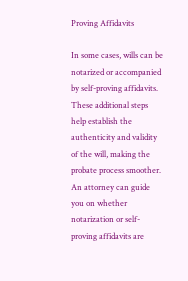Proving Affidavits

In some cases, wills can be notarized or accompanied by self-proving affidavits. These additional steps help establish the authenticity and validity of the will, making the probate process smoother. An attorney can guide you on whether notarization or self-proving affidavits are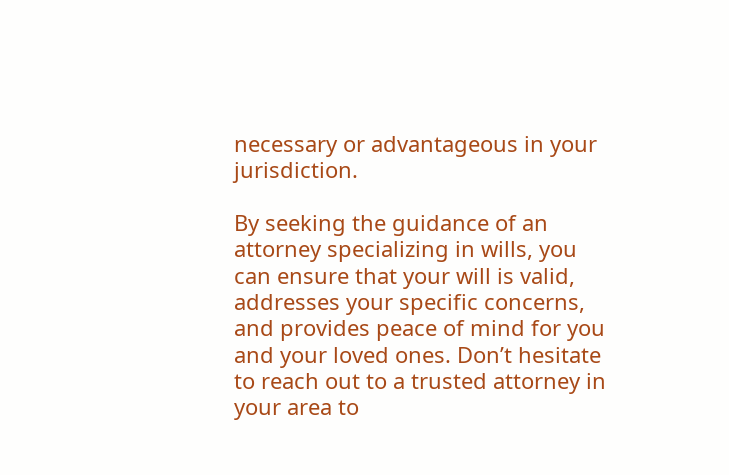necessary or advantageous in your jurisdiction.

By seeking the guidance of an attorney specializing in wills, you can ensure that your will is valid, addresses your specific concerns, and provides peace of mind for you and your loved ones. Don’t hesitate to reach out to a trusted attorney in your area to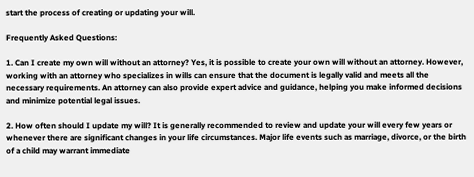start the process of creating or updating your will.

Frequently Asked Questions:

1. Can I create my own will without an attorney? Yes, it is possible to create your own will without an attorney. However, working with an attorney who specializes in wills can ensure that the document is legally valid and meets all the necessary requirements. An attorney can also provide expert advice and guidance, helping you make informed decisions and minimize potential legal issues.

2. How often should I update my will? It is generally recommended to review and update your will every few years or whenever there are significant changes in your life circumstances. Major life events such as marriage, divorce, or the birth of a child may warrant immediate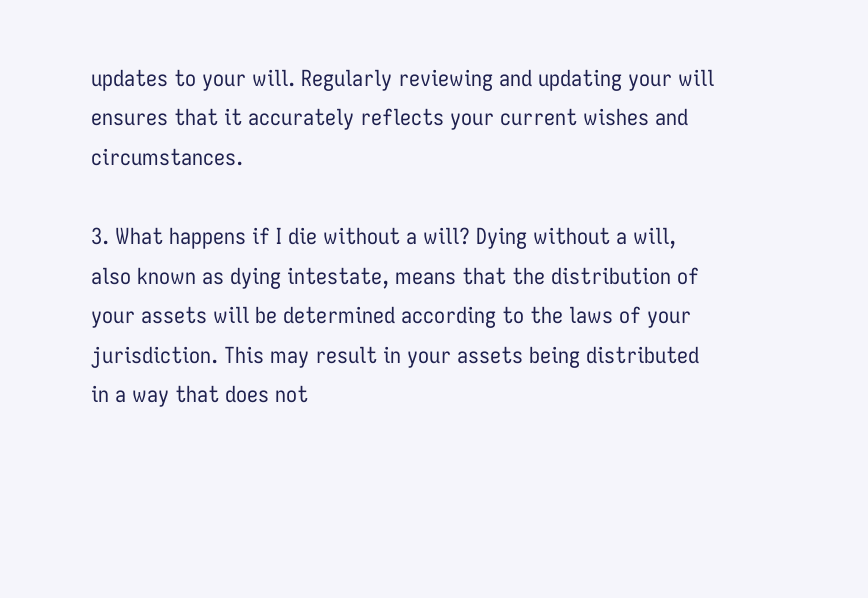updates to your will. Regularly reviewing and updating your will ensures that it accurately reflects your current wishes and circumstances.

3. What happens if I die without a will? Dying without a will, also known as dying intestate, means that the distribution of your assets will be determined according to the laws of your jurisdiction. This may result in your assets being distributed in a way that does not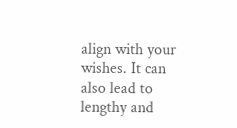align with your wishes. It can also lead to lengthy and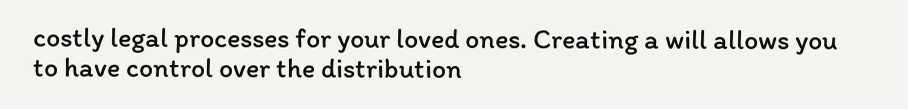costly legal processes for your loved ones. Creating a will allows you to have control over the distribution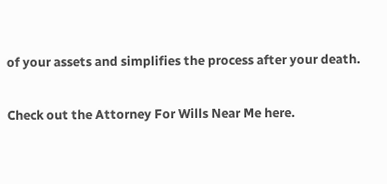of your assets and simplifies the process after your death.

Check out the Attorney For Wills Near Me here.